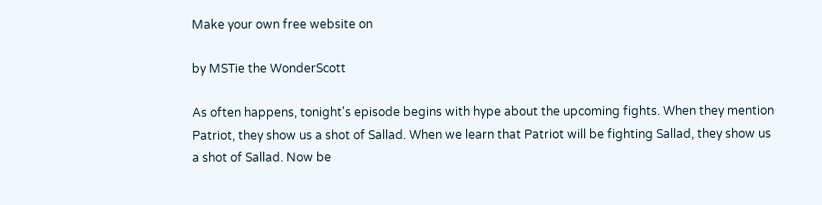Make your own free website on

by MSTie the WonderScott

As often happens, tonight's episode begins with hype about the upcoming fights. When they mention Patriot, they show us a shot of Sallad. When we learn that Patriot will be fighting Sallad, they show us a shot of Sallad. Now be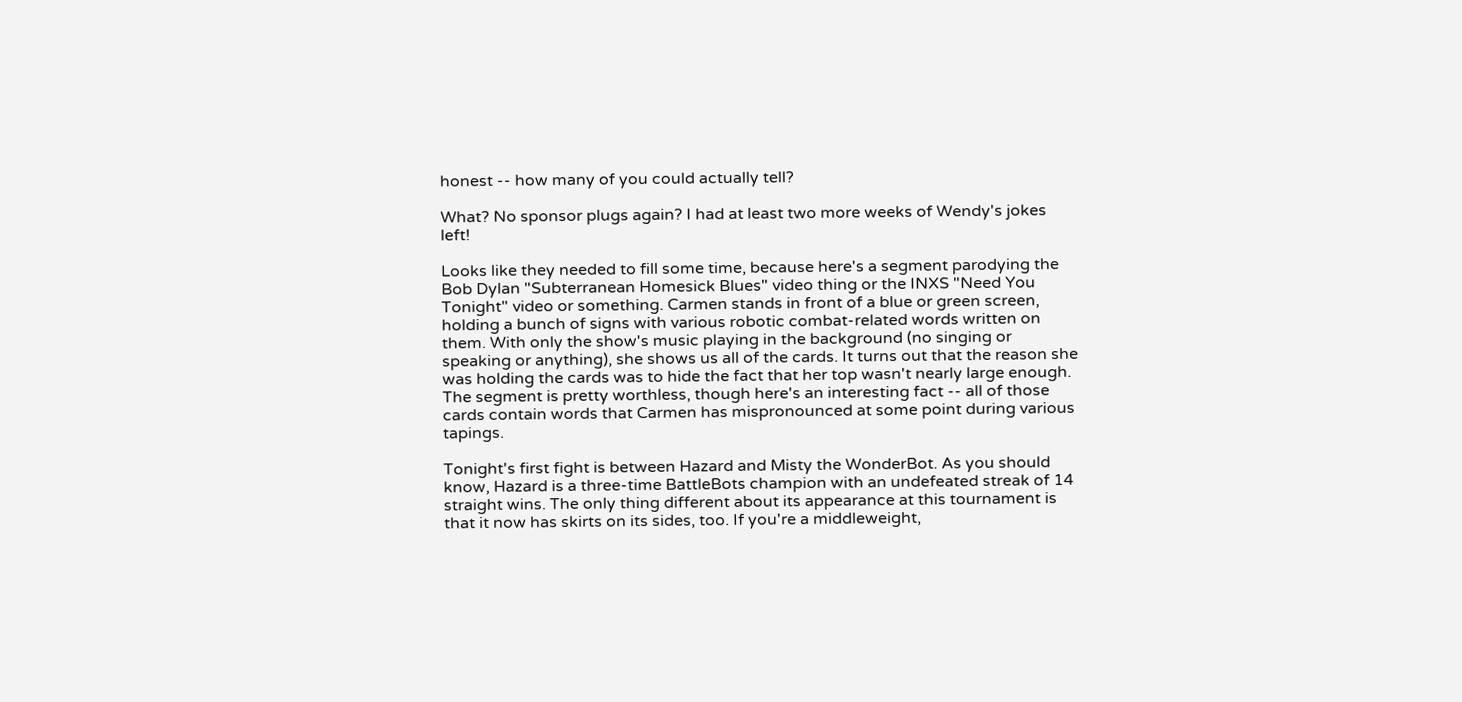honest -- how many of you could actually tell?

What? No sponsor plugs again? I had at least two more weeks of Wendy's jokes left!

Looks like they needed to fill some time, because here's a segment parodying the Bob Dylan "Subterranean Homesick Blues" video thing or the INXS "Need You Tonight" video or something. Carmen stands in front of a blue or green screen, holding a bunch of signs with various robotic combat-related words written on them. With only the show's music playing in the background (no singing or speaking or anything), she shows us all of the cards. It turns out that the reason she was holding the cards was to hide the fact that her top wasn't nearly large enough. The segment is pretty worthless, though here's an interesting fact -- all of those cards contain words that Carmen has mispronounced at some point during various tapings.

Tonight's first fight is between Hazard and Misty the WonderBot. As you should know, Hazard is a three-time BattleBots champion with an undefeated streak of 14 straight wins. The only thing different about its appearance at this tournament is that it now has skirts on its sides, too. If you're a middleweight,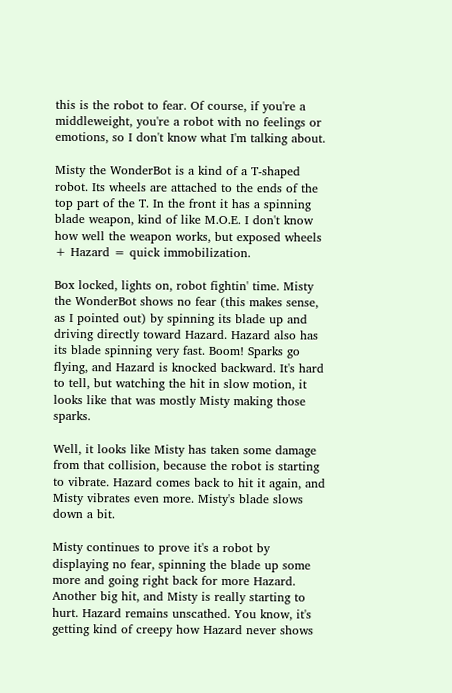this is the robot to fear. Of course, if you're a middleweight, you're a robot with no feelings or emotions, so I don't know what I'm talking about.

Misty the WonderBot is a kind of a T-shaped robot. Its wheels are attached to the ends of the top part of the T. In the front it has a spinning blade weapon, kind of like M.O.E. I don't know how well the weapon works, but exposed wheels + Hazard = quick immobilization.

Box locked, lights on, robot fightin' time. Misty the WonderBot shows no fear (this makes sense, as I pointed out) by spinning its blade up and driving directly toward Hazard. Hazard also has its blade spinning very fast. Boom! Sparks go flying, and Hazard is knocked backward. It's hard to tell, but watching the hit in slow motion, it looks like that was mostly Misty making those sparks.

Well, it looks like Misty has taken some damage from that collision, because the robot is starting to vibrate. Hazard comes back to hit it again, and Misty vibrates even more. Misty's blade slows down a bit.

Misty continues to prove it's a robot by displaying no fear, spinning the blade up some more and going right back for more Hazard. Another big hit, and Misty is really starting to hurt. Hazard remains unscathed. You know, it's getting kind of creepy how Hazard never shows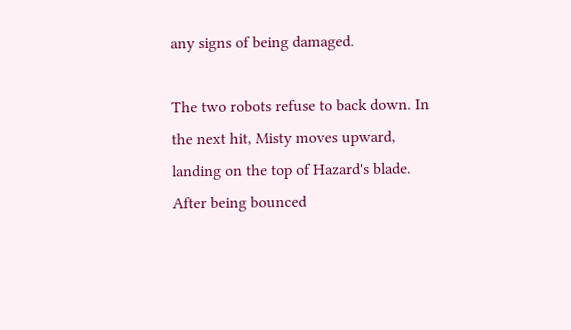any signs of being damaged.

The two robots refuse to back down. In the next hit, Misty moves upward, landing on the top of Hazard's blade. After being bounced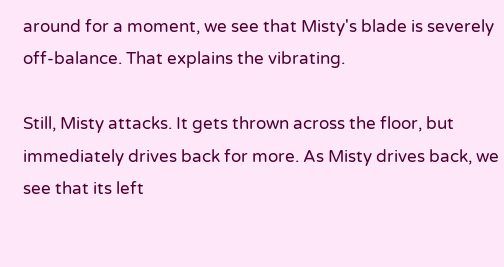around for a moment, we see that Misty's blade is severely off-balance. That explains the vibrating.

Still, Misty attacks. It gets thrown across the floor, but immediately drives back for more. As Misty drives back, we see that its left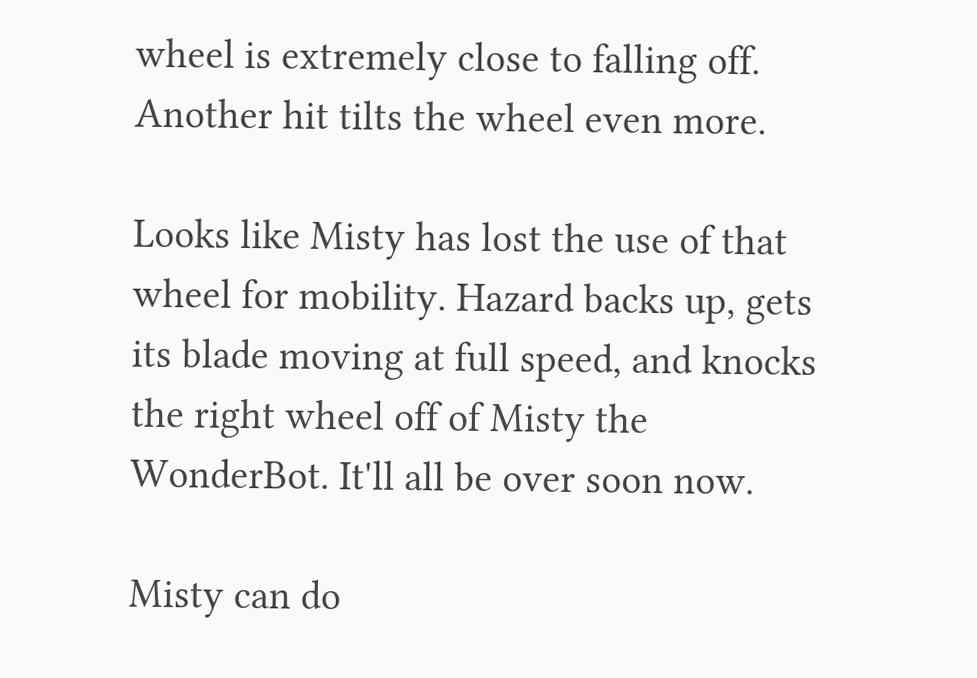wheel is extremely close to falling off. Another hit tilts the wheel even more.

Looks like Misty has lost the use of that wheel for mobility. Hazard backs up, gets its blade moving at full speed, and knocks the right wheel off of Misty the WonderBot. It'll all be over soon now.

Misty can do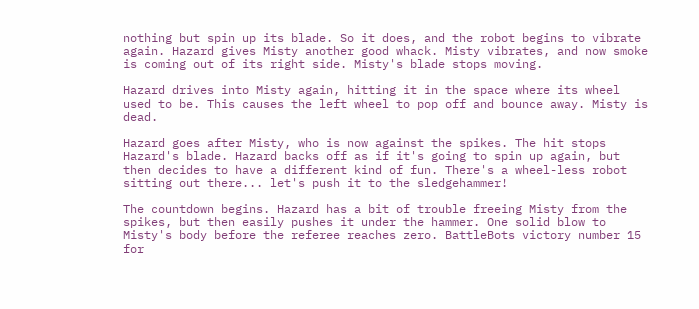nothing but spin up its blade. So it does, and the robot begins to vibrate again. Hazard gives Misty another good whack. Misty vibrates, and now smoke is coming out of its right side. Misty's blade stops moving.

Hazard drives into Misty again, hitting it in the space where its wheel used to be. This causes the left wheel to pop off and bounce away. Misty is dead.

Hazard goes after Misty, who is now against the spikes. The hit stops Hazard's blade. Hazard backs off as if it's going to spin up again, but then decides to have a different kind of fun. There's a wheel-less robot sitting out there... let's push it to the sledgehammer!

The countdown begins. Hazard has a bit of trouble freeing Misty from the spikes, but then easily pushes it under the hammer. One solid blow to Misty's body before the referee reaches zero. BattleBots victory number 15 for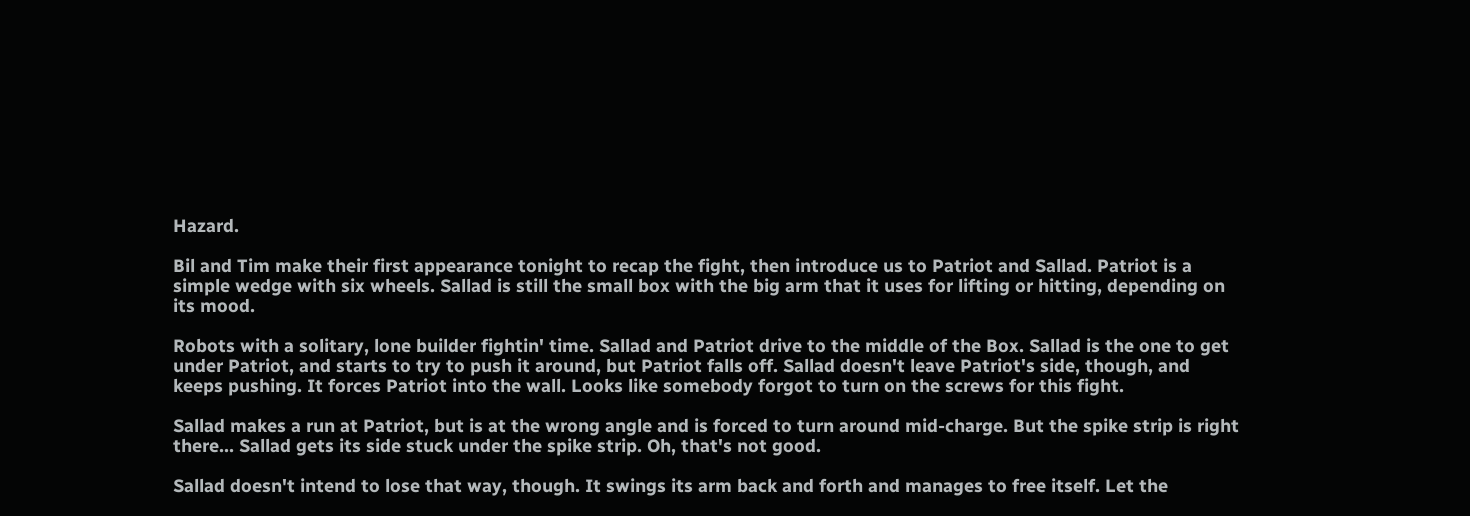Hazard.

Bil and Tim make their first appearance tonight to recap the fight, then introduce us to Patriot and Sallad. Patriot is a simple wedge with six wheels. Sallad is still the small box with the big arm that it uses for lifting or hitting, depending on its mood.

Robots with a solitary, lone builder fightin' time. Sallad and Patriot drive to the middle of the Box. Sallad is the one to get under Patriot, and starts to try to push it around, but Patriot falls off. Sallad doesn't leave Patriot's side, though, and keeps pushing. It forces Patriot into the wall. Looks like somebody forgot to turn on the screws for this fight.

Sallad makes a run at Patriot, but is at the wrong angle and is forced to turn around mid-charge. But the spike strip is right there... Sallad gets its side stuck under the spike strip. Oh, that's not good.

Sallad doesn't intend to lose that way, though. It swings its arm back and forth and manages to free itself. Let the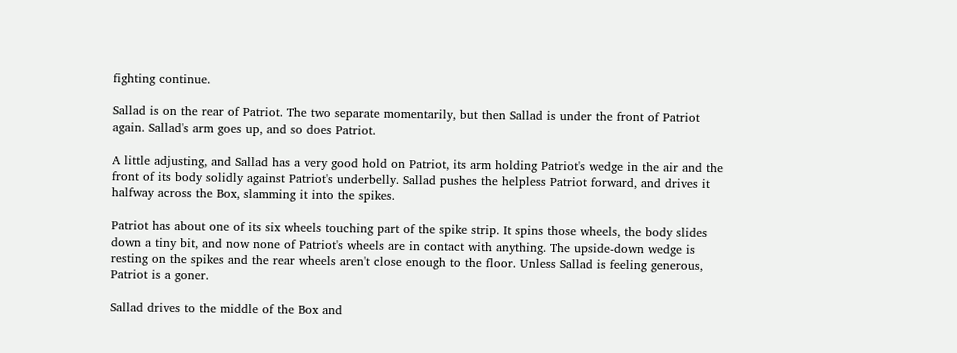fighting continue.

Sallad is on the rear of Patriot. The two separate momentarily, but then Sallad is under the front of Patriot again. Sallad's arm goes up, and so does Patriot.

A little adjusting, and Sallad has a very good hold on Patriot, its arm holding Patriot's wedge in the air and the front of its body solidly against Patriot's underbelly. Sallad pushes the helpless Patriot forward, and drives it halfway across the Box, slamming it into the spikes.

Patriot has about one of its six wheels touching part of the spike strip. It spins those wheels, the body slides down a tiny bit, and now none of Patriot's wheels are in contact with anything. The upside-down wedge is resting on the spikes and the rear wheels aren't close enough to the floor. Unless Sallad is feeling generous, Patriot is a goner.

Sallad drives to the middle of the Box and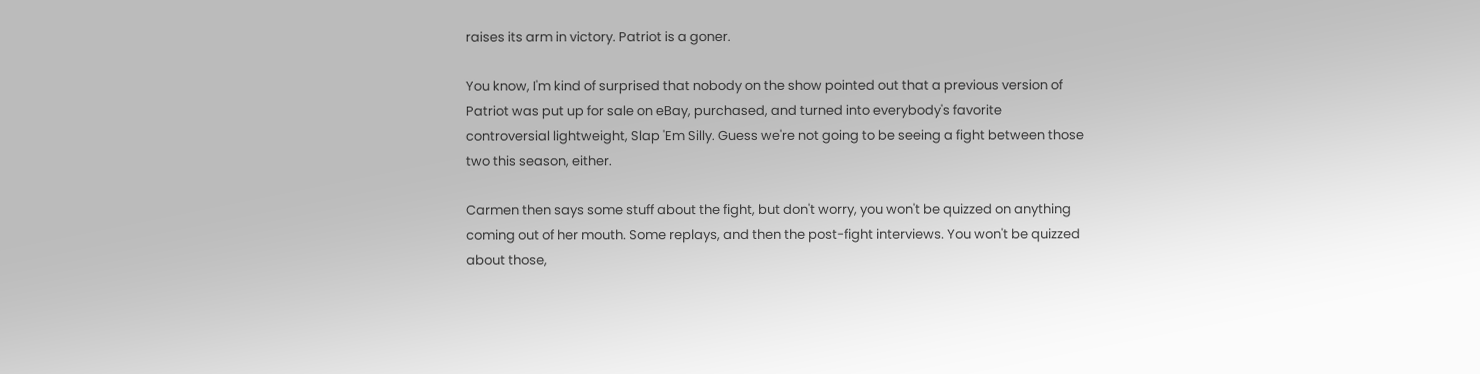raises its arm in victory. Patriot is a goner.

You know, I'm kind of surprised that nobody on the show pointed out that a previous version of Patriot was put up for sale on eBay, purchased, and turned into everybody's favorite controversial lightweight, Slap 'Em Silly. Guess we're not going to be seeing a fight between those two this season, either.

Carmen then says some stuff about the fight, but don't worry, you won't be quizzed on anything coming out of her mouth. Some replays, and then the post-fight interviews. You won't be quizzed about those,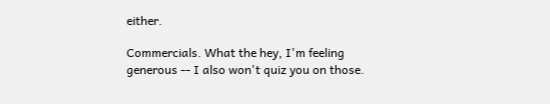either.

Commercials. What the hey, I'm feeling generous -- I also won't quiz you on those.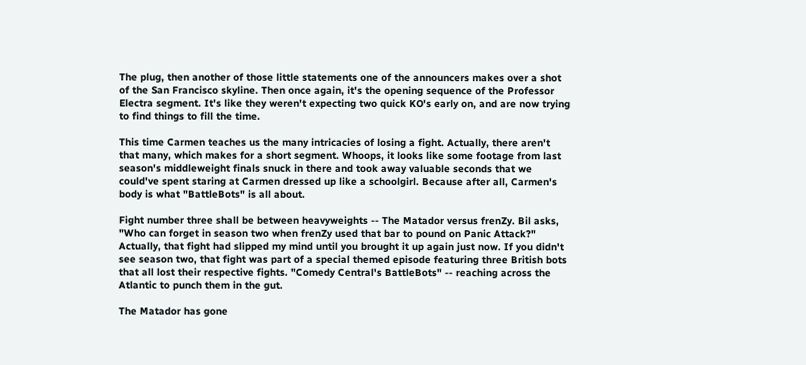The plug, then another of those little statements one of the announcers makes over a shot of the San Francisco skyline. Then once again, it's the opening sequence of the Professor Electra segment. It's like they weren't expecting two quick KO's early on, and are now trying to find things to fill the time.

This time Carmen teaches us the many intricacies of losing a fight. Actually, there aren't that many, which makes for a short segment. Whoops, it looks like some footage from last season's middleweight finals snuck in there and took away valuable seconds that we could've spent staring at Carmen dressed up like a schoolgirl. Because after all, Carmen's body is what "BattleBots" is all about.

Fight number three shall be between heavyweights -- The Matador versus frenZy. Bil asks, "Who can forget in season two when frenZy used that bar to pound on Panic Attack?" Actually, that fight had slipped my mind until you brought it up again just now. If you didn't see season two, that fight was part of a special themed episode featuring three British bots that all lost their respective fights. "Comedy Central's BattleBots" -- reaching across the Atlantic to punch them in the gut.

The Matador has gone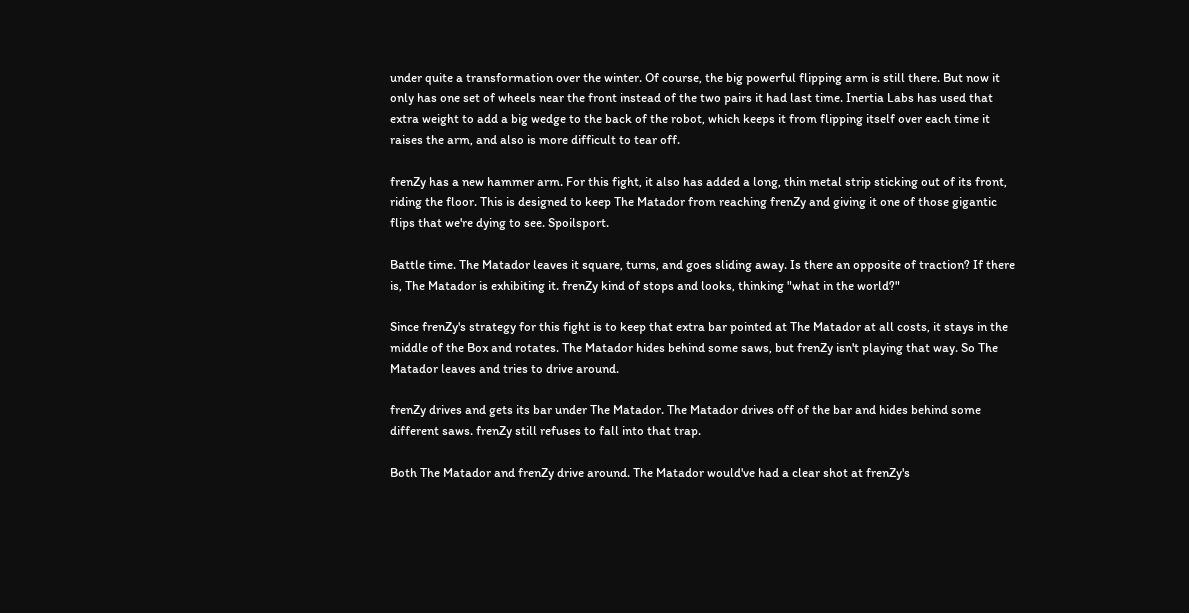under quite a transformation over the winter. Of course, the big powerful flipping arm is still there. But now it only has one set of wheels near the front instead of the two pairs it had last time. Inertia Labs has used that extra weight to add a big wedge to the back of the robot, which keeps it from flipping itself over each time it raises the arm, and also is more difficult to tear off.

frenZy has a new hammer arm. For this fight, it also has added a long, thin metal strip sticking out of its front, riding the floor. This is designed to keep The Matador from reaching frenZy and giving it one of those gigantic flips that we're dying to see. Spoilsport.

Battle time. The Matador leaves it square, turns, and goes sliding away. Is there an opposite of traction? If there is, The Matador is exhibiting it. frenZy kind of stops and looks, thinking "what in the world?"

Since frenZy's strategy for this fight is to keep that extra bar pointed at The Matador at all costs, it stays in the middle of the Box and rotates. The Matador hides behind some saws, but frenZy isn't playing that way. So The Matador leaves and tries to drive around.

frenZy drives and gets its bar under The Matador. The Matador drives off of the bar and hides behind some different saws. frenZy still refuses to fall into that trap.

Both The Matador and frenZy drive around. The Matador would've had a clear shot at frenZy's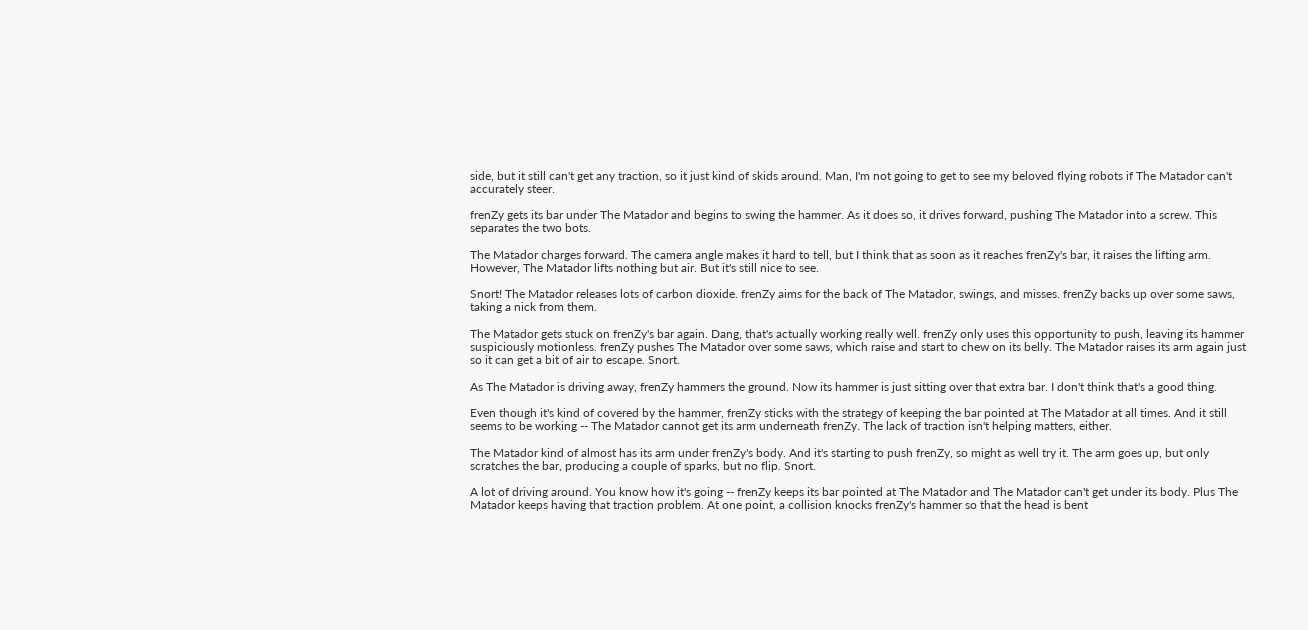side, but it still can't get any traction, so it just kind of skids around. Man, I'm not going to get to see my beloved flying robots if The Matador can't accurately steer.

frenZy gets its bar under The Matador and begins to swing the hammer. As it does so, it drives forward, pushing The Matador into a screw. This separates the two bots.

The Matador charges forward. The camera angle makes it hard to tell, but I think that as soon as it reaches frenZy's bar, it raises the lifting arm. However, The Matador lifts nothing but air. But it's still nice to see.

Snort! The Matador releases lots of carbon dioxide. frenZy aims for the back of The Matador, swings, and misses. frenZy backs up over some saws, taking a nick from them.

The Matador gets stuck on frenZy's bar again. Dang, that's actually working really well. frenZy only uses this opportunity to push, leaving its hammer suspiciously motionless. frenZy pushes The Matador over some saws, which raise and start to chew on its belly. The Matador raises its arm again just so it can get a bit of air to escape. Snort.

As The Matador is driving away, frenZy hammers the ground. Now its hammer is just sitting over that extra bar. I don't think that's a good thing.

Even though it's kind of covered by the hammer, frenZy sticks with the strategy of keeping the bar pointed at The Matador at all times. And it still seems to be working -- The Matador cannot get its arm underneath frenZy. The lack of traction isn't helping matters, either.

The Matador kind of almost has its arm under frenZy's body. And it's starting to push frenZy, so might as well try it. The arm goes up, but only scratches the bar, producing a couple of sparks, but no flip. Snort.

A lot of driving around. You know how it's going -- frenZy keeps its bar pointed at The Matador and The Matador can't get under its body. Plus The Matador keeps having that traction problem. At one point, a collision knocks frenZy's hammer so that the head is bent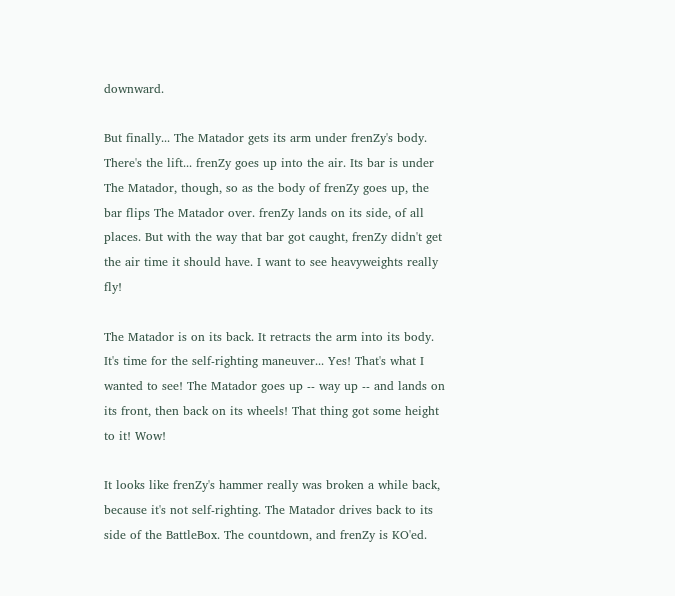downward.

But finally... The Matador gets its arm under frenZy's body. There's the lift... frenZy goes up into the air. Its bar is under The Matador, though, so as the body of frenZy goes up, the bar flips The Matador over. frenZy lands on its side, of all places. But with the way that bar got caught, frenZy didn't get the air time it should have. I want to see heavyweights really fly!

The Matador is on its back. It retracts the arm into its body. It's time for the self-righting maneuver... Yes! That's what I wanted to see! The Matador goes up -- way up -- and lands on its front, then back on its wheels! That thing got some height to it! Wow!

It looks like frenZy's hammer really was broken a while back, because it's not self-righting. The Matador drives back to its side of the BattleBox. The countdown, and frenZy is KO'ed.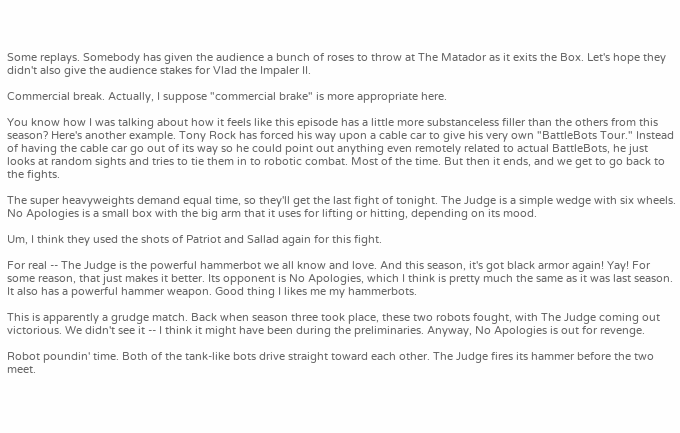Some replays. Somebody has given the audience a bunch of roses to throw at The Matador as it exits the Box. Let's hope they didn't also give the audience stakes for Vlad the Impaler II.

Commercial break. Actually, I suppose "commercial brake" is more appropriate here.

You know how I was talking about how it feels like this episode has a little more substanceless filler than the others from this season? Here's another example. Tony Rock has forced his way upon a cable car to give his very own "BattleBots Tour." Instead of having the cable car go out of its way so he could point out anything even remotely related to actual BattleBots, he just looks at random sights and tries to tie them in to robotic combat. Most of the time. But then it ends, and we get to go back to the fights.

The super heavyweights demand equal time, so they'll get the last fight of tonight. The Judge is a simple wedge with six wheels. No Apologies is a small box with the big arm that it uses for lifting or hitting, depending on its mood.

Um, I think they used the shots of Patriot and Sallad again for this fight.

For real -- The Judge is the powerful hammerbot we all know and love. And this season, it's got black armor again! Yay! For some reason, that just makes it better. Its opponent is No Apologies, which I think is pretty much the same as it was last season. It also has a powerful hammer weapon. Good thing I likes me my hammerbots.

This is apparently a grudge match. Back when season three took place, these two robots fought, with The Judge coming out victorious. We didn't see it -- I think it might have been during the preliminaries. Anyway, No Apologies is out for revenge.

Robot poundin' time. Both of the tank-like bots drive straight toward each other. The Judge fires its hammer before the two meet.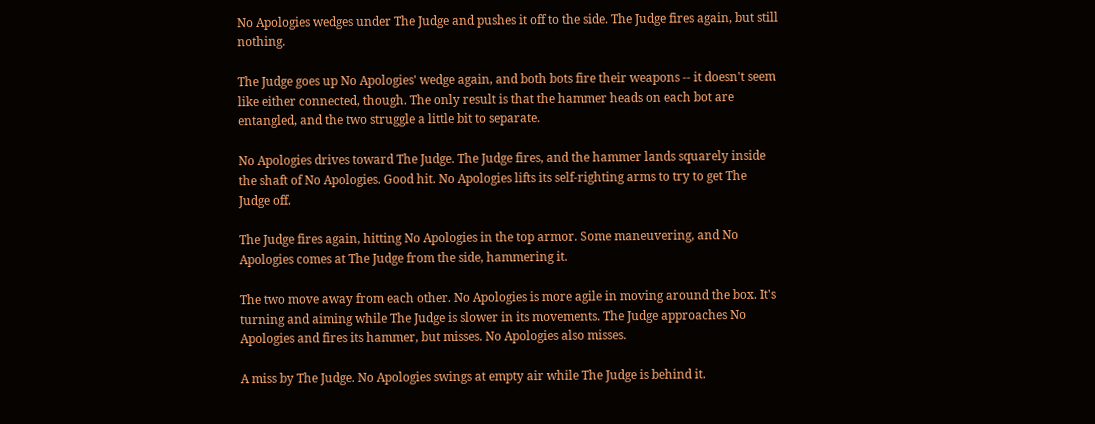No Apologies wedges under The Judge and pushes it off to the side. The Judge fires again, but still nothing.

The Judge goes up No Apologies' wedge again, and both bots fire their weapons -- it doesn't seem like either connected, though. The only result is that the hammer heads on each bot are entangled, and the two struggle a little bit to separate.

No Apologies drives toward The Judge. The Judge fires, and the hammer lands squarely inside the shaft of No Apologies. Good hit. No Apologies lifts its self-righting arms to try to get The Judge off.

The Judge fires again, hitting No Apologies in the top armor. Some maneuvering, and No Apologies comes at The Judge from the side, hammering it.

The two move away from each other. No Apologies is more agile in moving around the box. It's turning and aiming while The Judge is slower in its movements. The Judge approaches No Apologies and fires its hammer, but misses. No Apologies also misses.

A miss by The Judge. No Apologies swings at empty air while The Judge is behind it.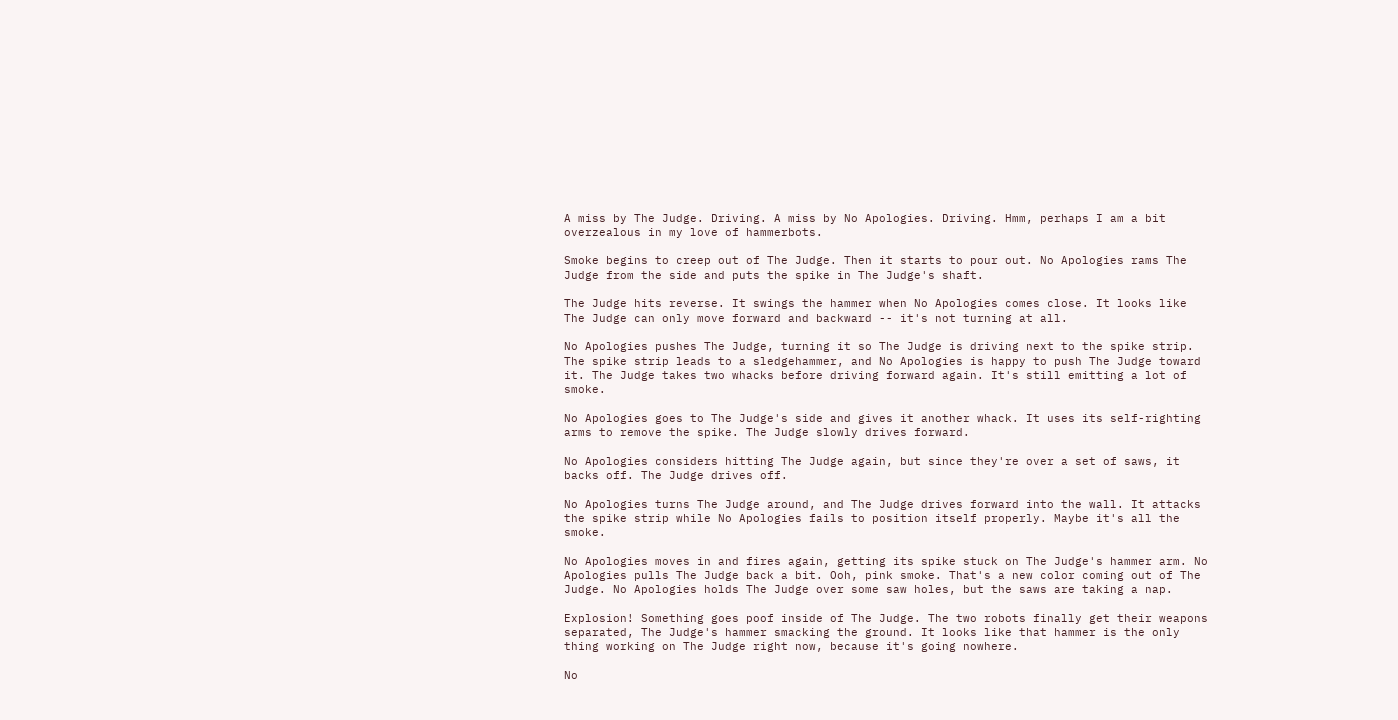A miss by The Judge. Driving. A miss by No Apologies. Driving. Hmm, perhaps I am a bit overzealous in my love of hammerbots.

Smoke begins to creep out of The Judge. Then it starts to pour out. No Apologies rams The Judge from the side and puts the spike in The Judge's shaft.

The Judge hits reverse. It swings the hammer when No Apologies comes close. It looks like The Judge can only move forward and backward -- it's not turning at all.

No Apologies pushes The Judge, turning it so The Judge is driving next to the spike strip. The spike strip leads to a sledgehammer, and No Apologies is happy to push The Judge toward it. The Judge takes two whacks before driving forward again. It's still emitting a lot of smoke.

No Apologies goes to The Judge's side and gives it another whack. It uses its self-righting arms to remove the spike. The Judge slowly drives forward.

No Apologies considers hitting The Judge again, but since they're over a set of saws, it backs off. The Judge drives off.

No Apologies turns The Judge around, and The Judge drives forward into the wall. It attacks the spike strip while No Apologies fails to position itself properly. Maybe it's all the smoke.

No Apologies moves in and fires again, getting its spike stuck on The Judge's hammer arm. No Apologies pulls The Judge back a bit. Ooh, pink smoke. That's a new color coming out of The Judge. No Apologies holds The Judge over some saw holes, but the saws are taking a nap.

Explosion! Something goes poof inside of The Judge. The two robots finally get their weapons separated, The Judge's hammer smacking the ground. It looks like that hammer is the only thing working on The Judge right now, because it's going nowhere.

No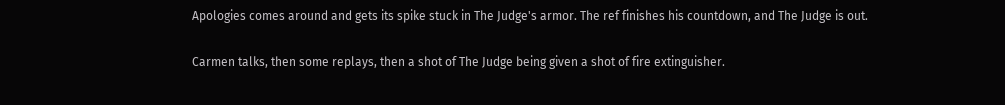Apologies comes around and gets its spike stuck in The Judge's armor. The ref finishes his countdown, and The Judge is out.

Carmen talks, then some replays, then a shot of The Judge being given a shot of fire extinguisher.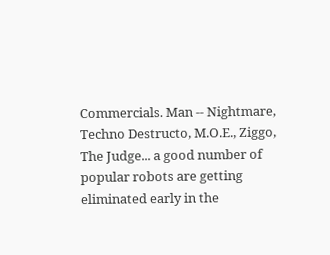Commercials. Man -- Nightmare, Techno Destructo, M.O.E., Ziggo, The Judge... a good number of popular robots are getting eliminated early in the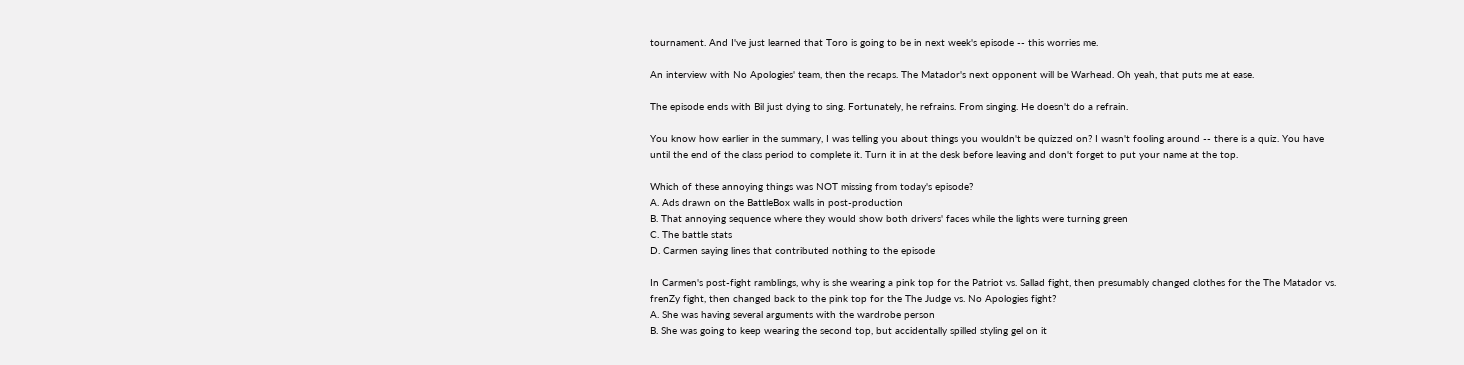tournament. And I've just learned that Toro is going to be in next week's episode -- this worries me.

An interview with No Apologies' team, then the recaps. The Matador's next opponent will be Warhead. Oh yeah, that puts me at ease.

The episode ends with Bil just dying to sing. Fortunately, he refrains. From singing. He doesn't do a refrain.

You know how earlier in the summary, I was telling you about things you wouldn't be quizzed on? I wasn't fooling around -- there is a quiz. You have until the end of the class period to complete it. Turn it in at the desk before leaving and don't forget to put your name at the top.

Which of these annoying things was NOT missing from today's episode?
A. Ads drawn on the BattleBox walls in post-production
B. That annoying sequence where they would show both drivers' faces while the lights were turning green
C. The battle stats
D. Carmen saying lines that contributed nothing to the episode

In Carmen's post-fight ramblings, why is she wearing a pink top for the Patriot vs. Sallad fight, then presumably changed clothes for the The Matador vs. frenZy fight, then changed back to the pink top for the The Judge vs. No Apologies fight?
A. She was having several arguments with the wardrobe person
B. She was going to keep wearing the second top, but accidentally spilled styling gel on it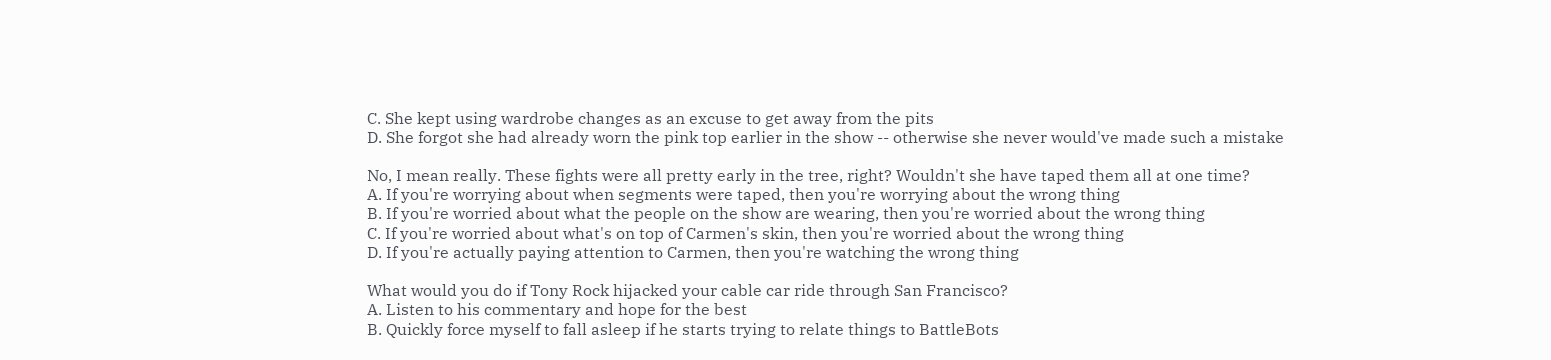C. She kept using wardrobe changes as an excuse to get away from the pits
D. She forgot she had already worn the pink top earlier in the show -- otherwise she never would've made such a mistake

No, I mean really. These fights were all pretty early in the tree, right? Wouldn't she have taped them all at one time?
A. If you're worrying about when segments were taped, then you're worrying about the wrong thing
B. If you're worried about what the people on the show are wearing, then you're worried about the wrong thing
C. If you're worried about what's on top of Carmen's skin, then you're worried about the wrong thing
D. If you're actually paying attention to Carmen, then you're watching the wrong thing

What would you do if Tony Rock hijacked your cable car ride through San Francisco?
A. Listen to his commentary and hope for the best
B. Quickly force myself to fall asleep if he starts trying to relate things to BattleBots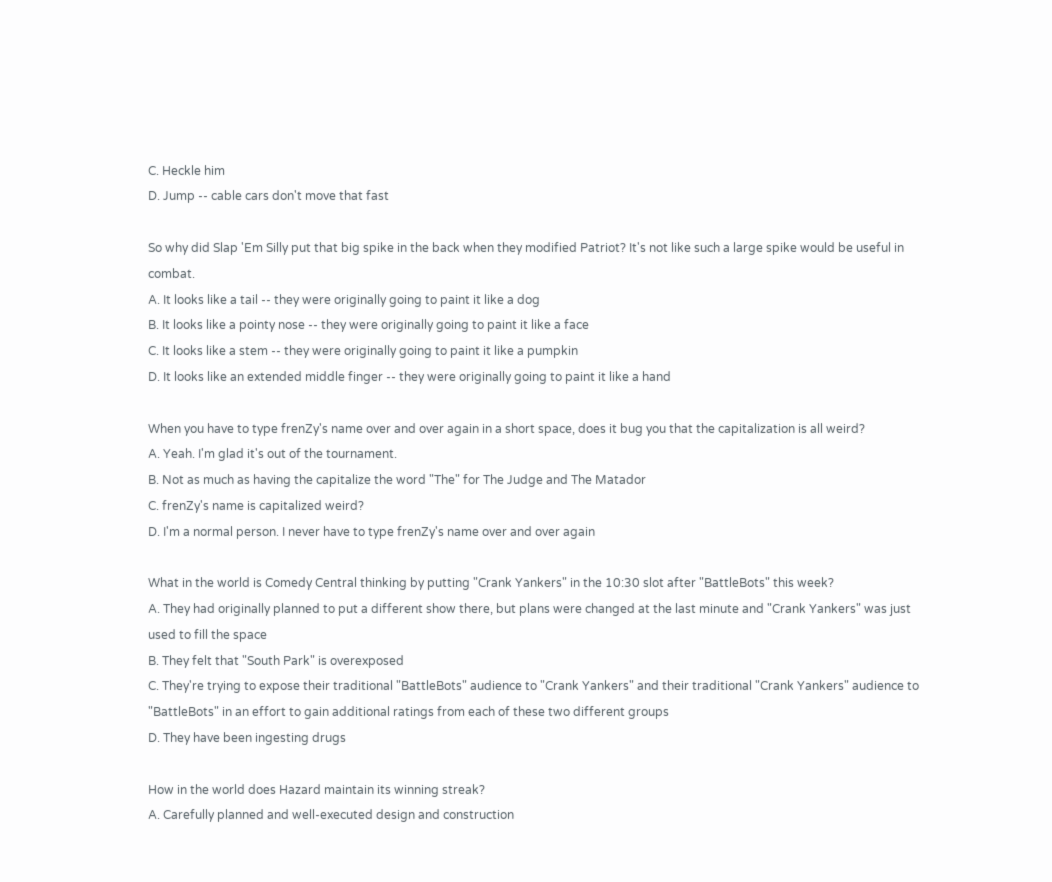C. Heckle him
D. Jump -- cable cars don't move that fast

So why did Slap 'Em Silly put that big spike in the back when they modified Patriot? It's not like such a large spike would be useful in combat.
A. It looks like a tail -- they were originally going to paint it like a dog
B. It looks like a pointy nose -- they were originally going to paint it like a face
C. It looks like a stem -- they were originally going to paint it like a pumpkin
D. It looks like an extended middle finger -- they were originally going to paint it like a hand

When you have to type frenZy's name over and over again in a short space, does it bug you that the capitalization is all weird?
A. Yeah. I'm glad it's out of the tournament.
B. Not as much as having the capitalize the word "The" for The Judge and The Matador
C. frenZy's name is capitalized weird?
D. I'm a normal person. I never have to type frenZy's name over and over again

What in the world is Comedy Central thinking by putting "Crank Yankers" in the 10:30 slot after "BattleBots" this week?
A. They had originally planned to put a different show there, but plans were changed at the last minute and "Crank Yankers" was just used to fill the space
B. They felt that "South Park" is overexposed
C. They're trying to expose their traditional "BattleBots" audience to "Crank Yankers" and their traditional "Crank Yankers" audience to "BattleBots" in an effort to gain additional ratings from each of these two different groups
D. They have been ingesting drugs

How in the world does Hazard maintain its winning streak?
A. Carefully planned and well-executed design and construction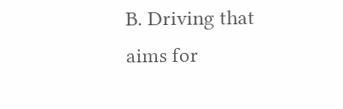B. Driving that aims for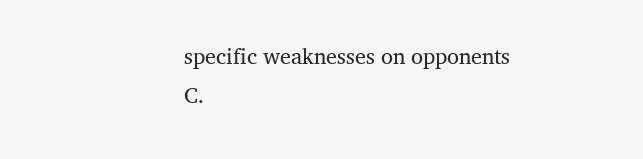specific weaknesses on opponents
C.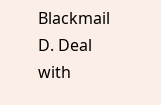Blackmail
D. Deal with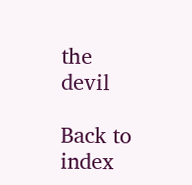the devil

Back to index